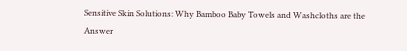Sensitive Skin Solutions: Why Bamboo Baby Towels and Washcloths are the Answer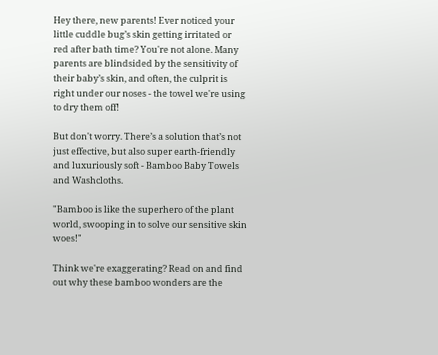Hey there, new parents! Ever noticed your little cuddle bug’s skin getting irritated or red after bath time? You're not alone. Many parents are blindsided by the sensitivity of their baby’s skin, and often, the culprit is right under our noses - the towel we're using to dry them off!

But don't worry. There’s a solution that’s not just effective, but also super earth-friendly and luxuriously soft - Bamboo Baby Towels and Washcloths.

"Bamboo is like the superhero of the plant world, swooping in to solve our sensitive skin woes!"

Think we're exaggerating? Read on and find out why these bamboo wonders are the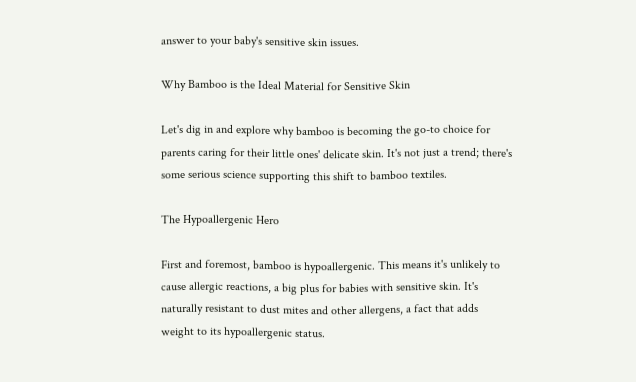answer to your baby's sensitive skin issues.

Why Bamboo is the Ideal Material for Sensitive Skin

Let's dig in and explore why bamboo is becoming the go-to choice for parents caring for their little ones' delicate skin. It's not just a trend; there's some serious science supporting this shift to bamboo textiles.

The Hypoallergenic Hero

First and foremost, bamboo is hypoallergenic. This means it's unlikely to cause allergic reactions, a big plus for babies with sensitive skin. It's naturally resistant to dust mites and other allergens, a fact that adds weight to its hypoallergenic status.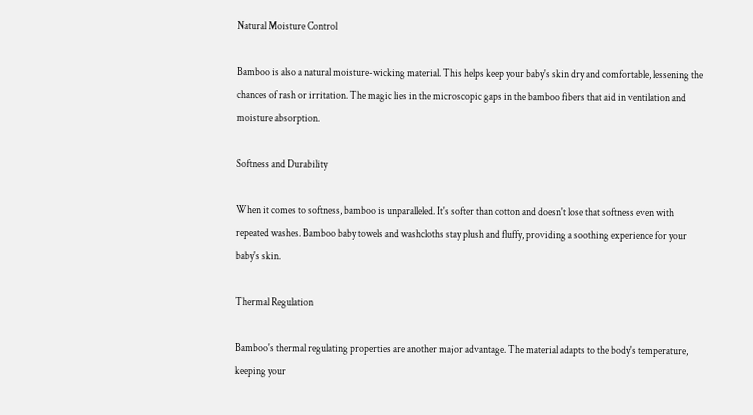Natural Moisture Control

Bamboo is also a natural moisture-wicking material. This helps keep your baby's skin dry and comfortable, lessening the chances of rash or irritation. The magic lies in the microscopic gaps in the bamboo fibers that aid in ventilation and moisture absorption.

Softness and Durability

When it comes to softness, bamboo is unparalleled. It's softer than cotton and doesn't lose that softness even with repeated washes. Bamboo baby towels and washcloths stay plush and fluffy, providing a soothing experience for your baby's skin.

Thermal Regulation

Bamboo's thermal regulating properties are another major advantage. The material adapts to the body's temperature, keeping your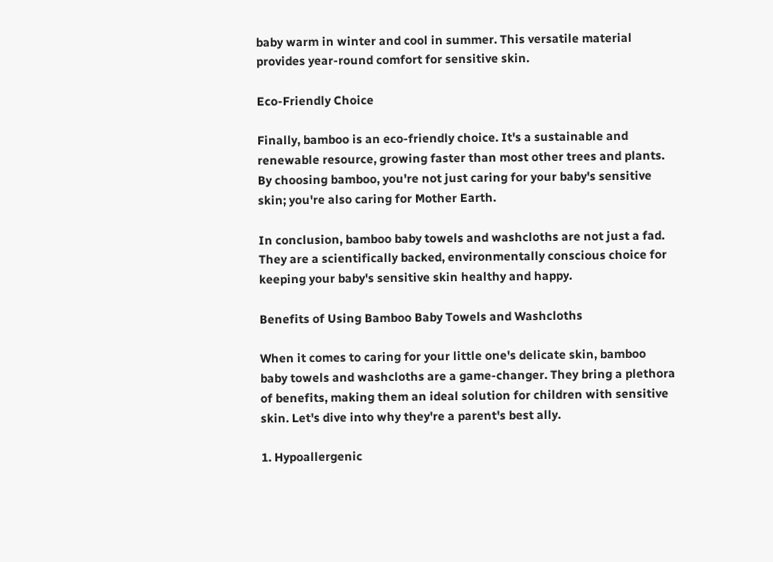baby warm in winter and cool in summer. This versatile material provides year-round comfort for sensitive skin.

Eco-Friendly Choice

Finally, bamboo is an eco-friendly choice. It's a sustainable and renewable resource, growing faster than most other trees and plants. By choosing bamboo, you're not just caring for your baby's sensitive skin; you're also caring for Mother Earth.

In conclusion, bamboo baby towels and washcloths are not just a fad. They are a scientifically backed, environmentally conscious choice for keeping your baby's sensitive skin healthy and happy.

Benefits of Using Bamboo Baby Towels and Washcloths

When it comes to caring for your little one's delicate skin, bamboo baby towels and washcloths are a game-changer. They bring a plethora of benefits, making them an ideal solution for children with sensitive skin. Let's dive into why they're a parent's best ally.

1. Hypoallergenic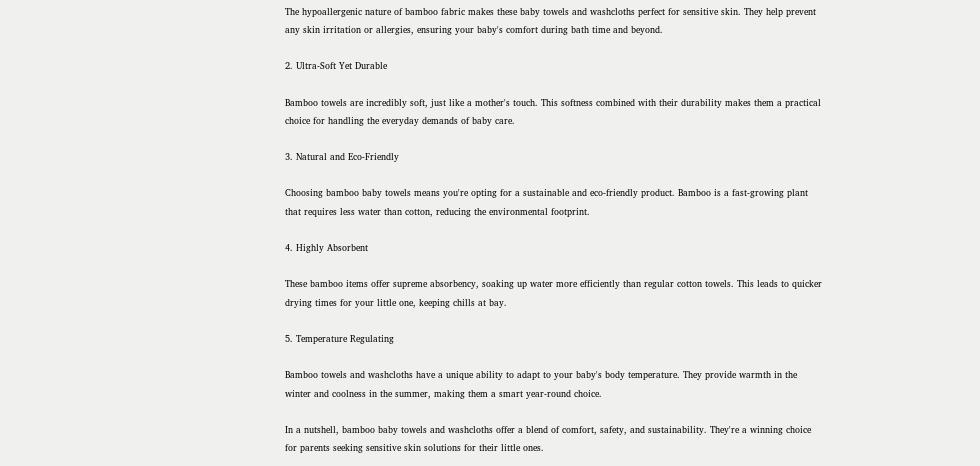The hypoallergenic nature of bamboo fabric makes these baby towels and washcloths perfect for sensitive skin. They help prevent any skin irritation or allergies, ensuring your baby's comfort during bath time and beyond.

2. Ultra-Soft Yet Durable

Bamboo towels are incredibly soft, just like a mother's touch. This softness combined with their durability makes them a practical choice for handling the everyday demands of baby care.

3. Natural and Eco-Friendly

Choosing bamboo baby towels means you're opting for a sustainable and eco-friendly product. Bamboo is a fast-growing plant that requires less water than cotton, reducing the environmental footprint.

4. Highly Absorbent

These bamboo items offer supreme absorbency, soaking up water more efficiently than regular cotton towels. This leads to quicker drying times for your little one, keeping chills at bay.

5. Temperature Regulating

Bamboo towels and washcloths have a unique ability to adapt to your baby's body temperature. They provide warmth in the winter and coolness in the summer, making them a smart year-round choice.

In a nutshell, bamboo baby towels and washcloths offer a blend of comfort, safety, and sustainability. They're a winning choice for parents seeking sensitive skin solutions for their little ones.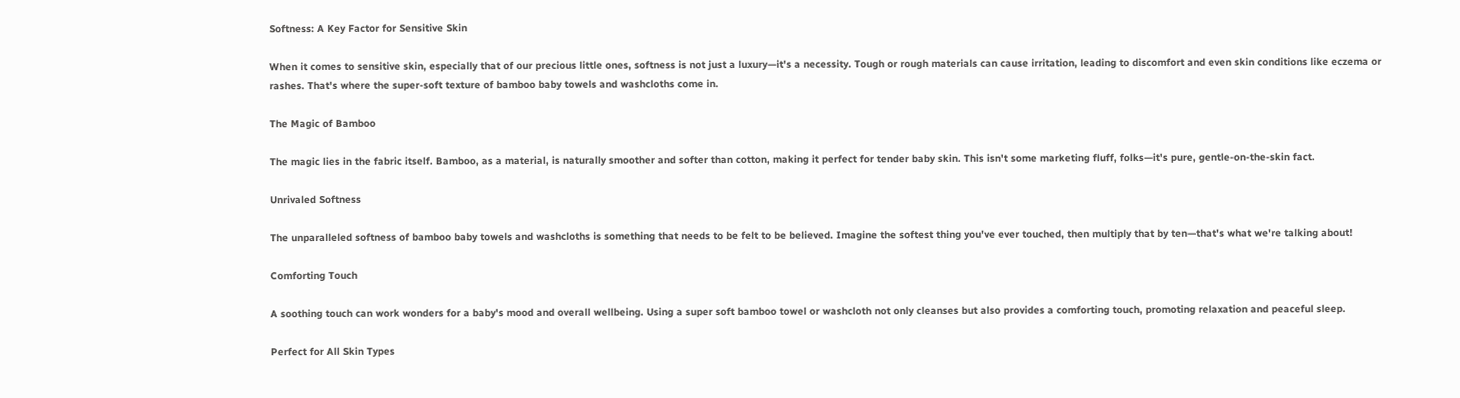Softness: A Key Factor for Sensitive Skin

When it comes to sensitive skin, especially that of our precious little ones, softness is not just a luxury—it's a necessity. Tough or rough materials can cause irritation, leading to discomfort and even skin conditions like eczema or rashes. That's where the super-soft texture of bamboo baby towels and washcloths come in.

The Magic of Bamboo

The magic lies in the fabric itself. Bamboo, as a material, is naturally smoother and softer than cotton, making it perfect for tender baby skin. This isn't some marketing fluff, folks—it's pure, gentle-on-the-skin fact.

Unrivaled Softness

The unparalleled softness of bamboo baby towels and washcloths is something that needs to be felt to be believed. Imagine the softest thing you've ever touched, then multiply that by ten—that's what we're talking about!

Comforting Touch

A soothing touch can work wonders for a baby's mood and overall wellbeing. Using a super soft bamboo towel or washcloth not only cleanses but also provides a comforting touch, promoting relaxation and peaceful sleep.

Perfect for All Skin Types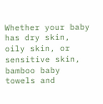Whether your baby has dry skin, oily skin, or sensitive skin, bamboo baby towels and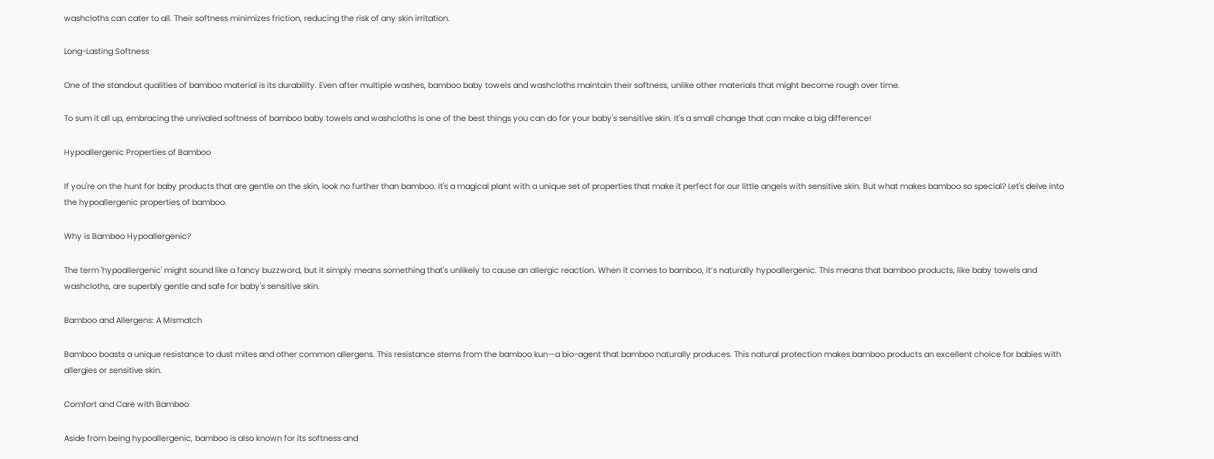washcloths can cater to all. Their softness minimizes friction, reducing the risk of any skin irritation.

Long-Lasting Softness

One of the standout qualities of bamboo material is its durability. Even after multiple washes, bamboo baby towels and washcloths maintain their softness, unlike other materials that might become rough over time.

To sum it all up, embracing the unrivaled softness of bamboo baby towels and washcloths is one of the best things you can do for your baby's sensitive skin. It's a small change that can make a big difference!

Hypoallergenic Properties of Bamboo

If you're on the hunt for baby products that are gentle on the skin, look no further than bamboo. It's a magical plant with a unique set of properties that make it perfect for our little angels with sensitive skin. But what makes bamboo so special? Let's delve into the hypoallergenic properties of bamboo.

Why is Bamboo Hypoallergenic?

The term 'hypoallergenic' might sound like a fancy buzzword, but it simply means something that's unlikely to cause an allergic reaction. When it comes to bamboo, it’s naturally hypoallergenic. This means that bamboo products, like baby towels and washcloths, are superbly gentle and safe for baby's sensitive skin.

Bamboo and Allergens: A Mismatch

Bamboo boasts a unique resistance to dust mites and other common allergens. This resistance stems from the bamboo kun—a bio-agent that bamboo naturally produces. This natural protection makes bamboo products an excellent choice for babies with allergies or sensitive skin.

Comfort and Care with Bamboo

Aside from being hypoallergenic, bamboo is also known for its softness and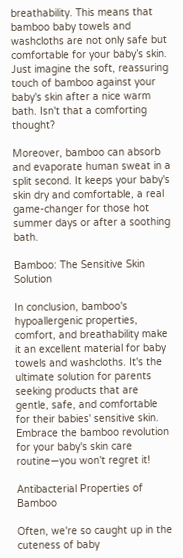breathability. This means that bamboo baby towels and washcloths are not only safe but comfortable for your baby’s skin. Just imagine the soft, reassuring touch of bamboo against your baby's skin after a nice warm bath. Isn't that a comforting thought?

Moreover, bamboo can absorb and evaporate human sweat in a split second. It keeps your baby's skin dry and comfortable, a real game-changer for those hot summer days or after a soothing bath.

Bamboo: The Sensitive Skin Solution

In conclusion, bamboo's hypoallergenic properties, comfort, and breathability make it an excellent material for baby towels and washcloths. It's the ultimate solution for parents seeking products that are gentle, safe, and comfortable for their babies' sensitive skin. Embrace the bamboo revolution for your baby's skin care routine—you won't regret it!

Antibacterial Properties of Bamboo

Often, we're so caught up in the cuteness of baby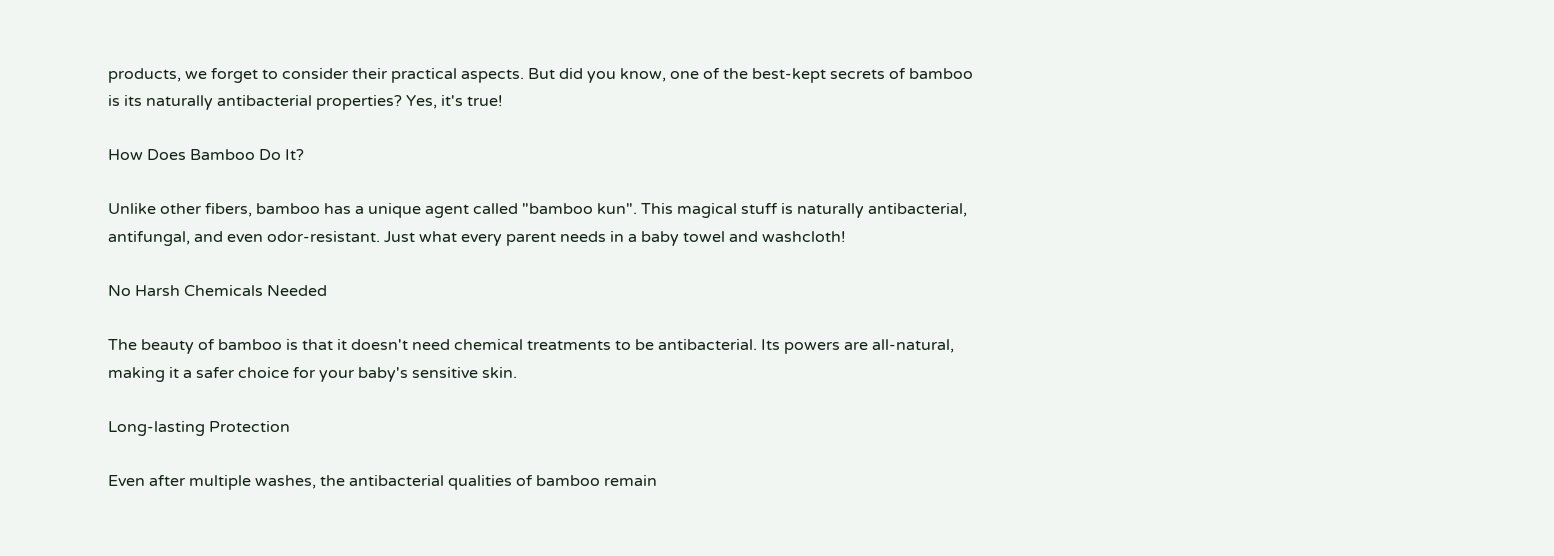products, we forget to consider their practical aspects. But did you know, one of the best-kept secrets of bamboo is its naturally antibacterial properties? Yes, it's true!

How Does Bamboo Do It?

Unlike other fibers, bamboo has a unique agent called "bamboo kun". This magical stuff is naturally antibacterial, antifungal, and even odor-resistant. Just what every parent needs in a baby towel and washcloth!

No Harsh Chemicals Needed

The beauty of bamboo is that it doesn't need chemical treatments to be antibacterial. Its powers are all-natural, making it a safer choice for your baby's sensitive skin.

Long-lasting Protection

Even after multiple washes, the antibacterial qualities of bamboo remain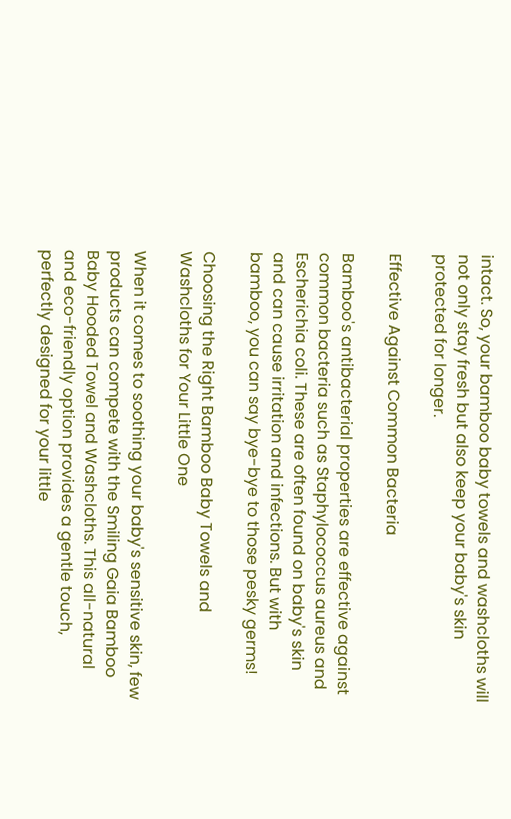intact. So, your bamboo baby towels and washcloths will not only stay fresh but also keep your baby's skin protected for longer.

Effective Against Common Bacteria

Bamboo's antibacterial properties are effective against common bacteria such as Staphylococcus aureus and Escherichia coli. These are often found on baby's skin and can cause irritation and infections. But with bamboo, you can say bye-bye to those pesky germs!

Choosing the Right Bamboo Baby Towels and Washcloths for Your Little One

When it comes to soothing your baby's sensitive skin, few products can compete with the Smiling Gaia Bamboo Baby Hooded Towel and Washcloths. This all-natural and eco-friendly option provides a gentle touch, perfectly designed for your little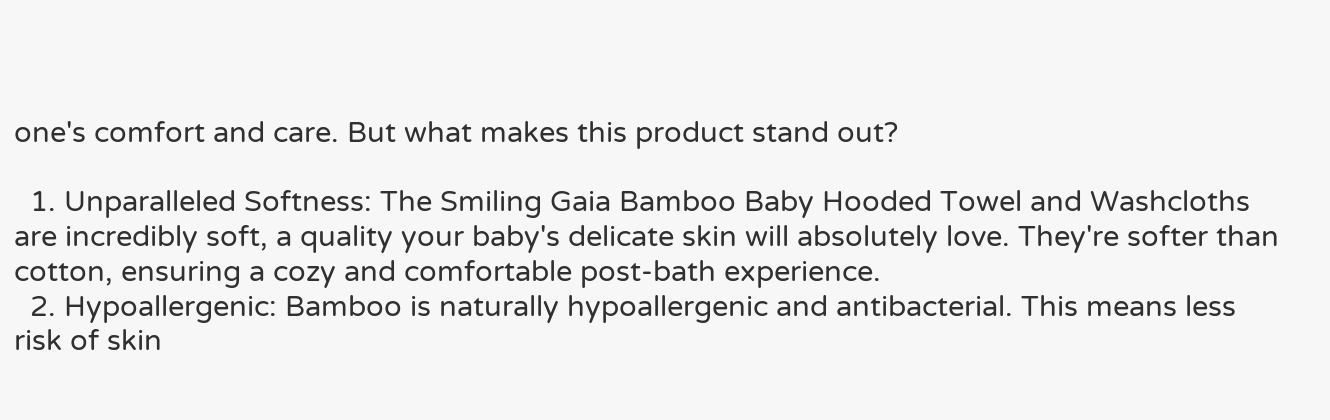one's comfort and care. But what makes this product stand out?

  1. Unparalleled Softness: The Smiling Gaia Bamboo Baby Hooded Towel and Washcloths are incredibly soft, a quality your baby's delicate skin will absolutely love. They're softer than cotton, ensuring a cozy and comfortable post-bath experience.
  2. Hypoallergenic: Bamboo is naturally hypoallergenic and antibacterial. This means less risk of skin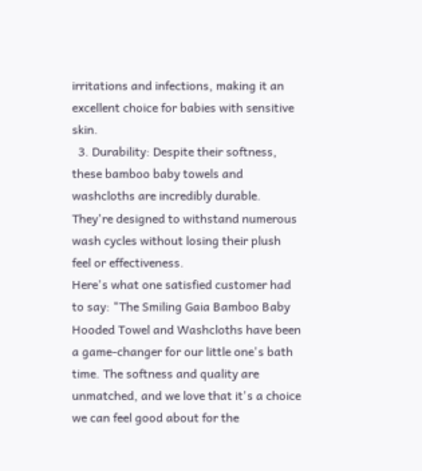irritations and infections, making it an excellent choice for babies with sensitive skin.
  3. Durability: Despite their softness, these bamboo baby towels and washcloths are incredibly durable. They're designed to withstand numerous wash cycles without losing their plush feel or effectiveness.
Here's what one satisfied customer had to say: "The Smiling Gaia Bamboo Baby Hooded Towel and Washcloths have been a game-changer for our little one's bath time. The softness and quality are unmatched, and we love that it's a choice we can feel good about for the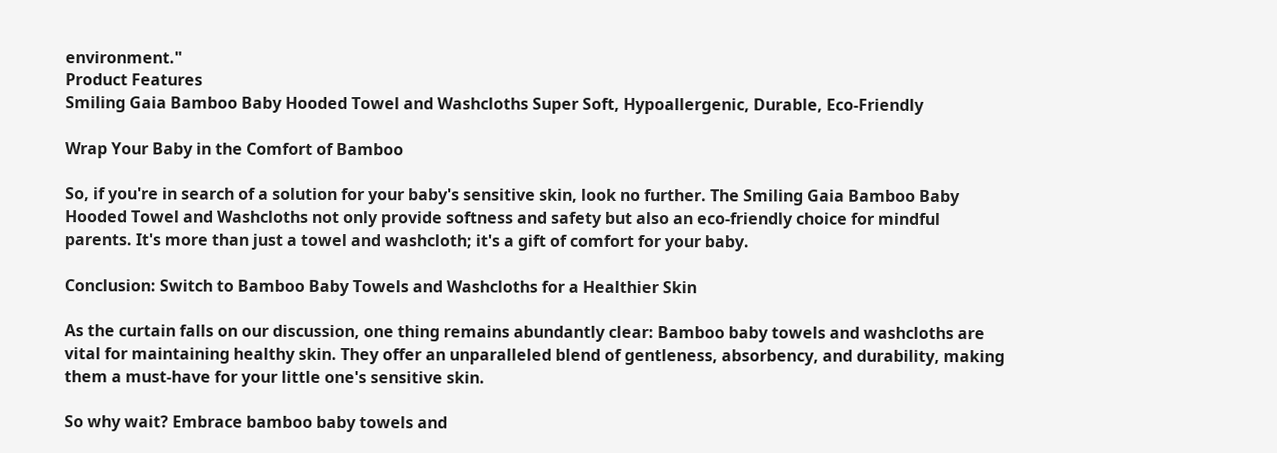environment."
Product Features
Smiling Gaia Bamboo Baby Hooded Towel and Washcloths Super Soft, Hypoallergenic, Durable, Eco-Friendly

Wrap Your Baby in the Comfort of Bamboo

So, if you're in search of a solution for your baby's sensitive skin, look no further. The Smiling Gaia Bamboo Baby Hooded Towel and Washcloths not only provide softness and safety but also an eco-friendly choice for mindful parents. It's more than just a towel and washcloth; it's a gift of comfort for your baby.

Conclusion: Switch to Bamboo Baby Towels and Washcloths for a Healthier Skin

As the curtain falls on our discussion, one thing remains abundantly clear: Bamboo baby towels and washcloths are vital for maintaining healthy skin. They offer an unparalleled blend of gentleness, absorbency, and durability, making them a must-have for your little one's sensitive skin.

So why wait? Embrace bamboo baby towels and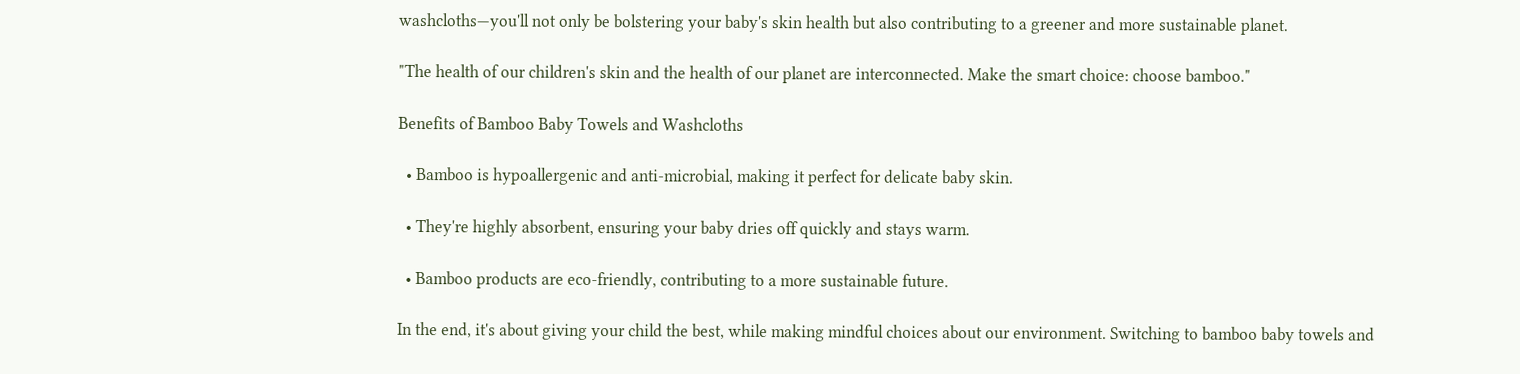washcloths—you'll not only be bolstering your baby's skin health but also contributing to a greener and more sustainable planet.

"The health of our children's skin and the health of our planet are interconnected. Make the smart choice: choose bamboo."

Benefits of Bamboo Baby Towels and Washcloths

  • Bamboo is hypoallergenic and anti-microbial, making it perfect for delicate baby skin.

  • They're highly absorbent, ensuring your baby dries off quickly and stays warm.

  • Bamboo products are eco-friendly, contributing to a more sustainable future.

In the end, it's about giving your child the best, while making mindful choices about our environment. Switching to bamboo baby towels and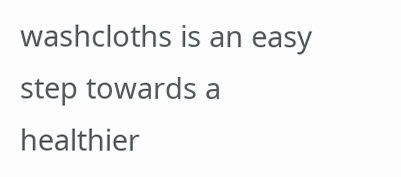washcloths is an easy step towards a healthier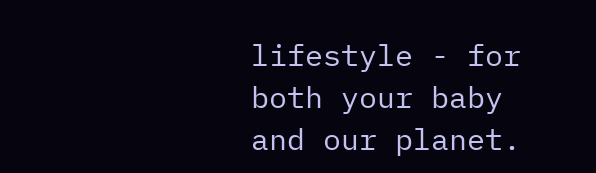lifestyle - for both your baby and our planet.